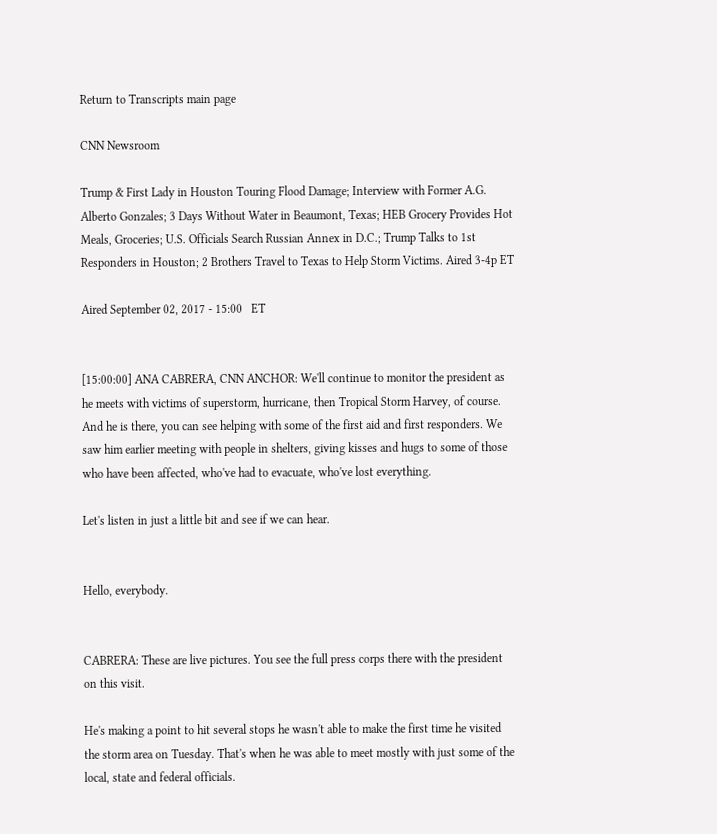Return to Transcripts main page

CNN Newsroom

Trump & First Lady in Houston Touring Flood Damage; Interview with Former A.G. Alberto Gonzales; 3 Days Without Water in Beaumont, Texas; HEB Grocery Provides Hot Meals, Groceries; U.S. Officials Search Russian Annex in D.C.; Trump Talks to 1st Responders in Houston; 2 Brothers Travel to Texas to Help Storm Victims. Aired 3-4p ET

Aired September 02, 2017 - 15:00   ET


[15:00:00] ANA CABRERA, CNN ANCHOR: We'll continue to monitor the president as he meets with victims of superstorm, hurricane, then Tropical Storm Harvey, of course. And he is there, you can see helping with some of the first aid and first responders. We saw him earlier meeting with people in shelters, giving kisses and hugs to some of those who have been affected, who've had to evacuate, who've lost everything.

Let's listen in just a little bit and see if we can hear.


Hello, everybody.


CABRERA: These are live pictures. You see the full press corps there with the president on this visit.

He's making a point to hit several stops he wasn't able to make the first time he visited the storm area on Tuesday. That's when he was able to meet mostly with just some of the local, state and federal officials.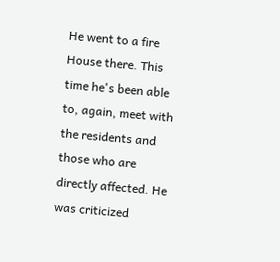He went to a fire House there. This time he's been able to, again, meet with the residents and those who are directly affected. He was criticized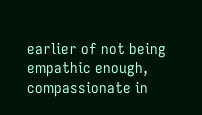earlier of not being empathic enough, compassionate in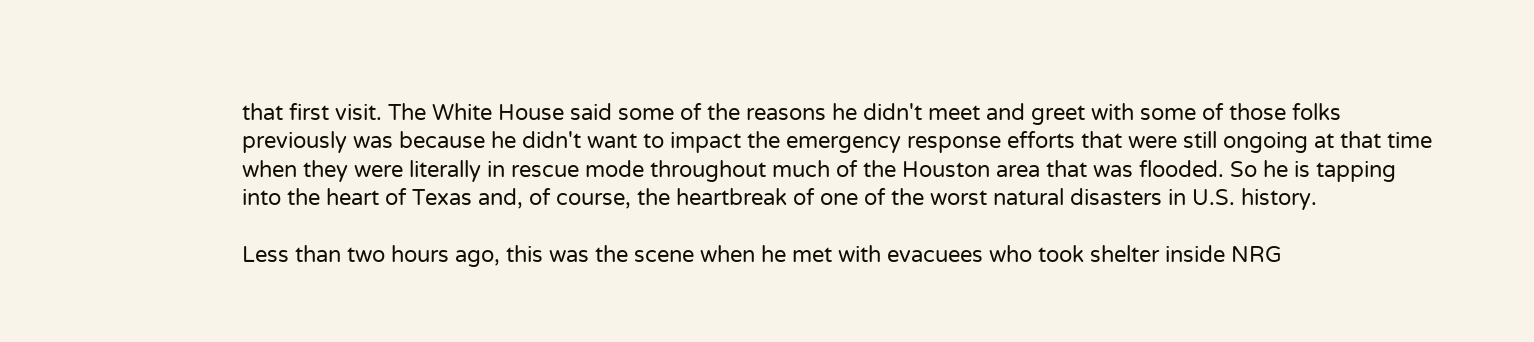that first visit. The White House said some of the reasons he didn't meet and greet with some of those folks previously was because he didn't want to impact the emergency response efforts that were still ongoing at that time when they were literally in rescue mode throughout much of the Houston area that was flooded. So he is tapping into the heart of Texas and, of course, the heartbreak of one of the worst natural disasters in U.S. history.

Less than two hours ago, this was the scene when he met with evacuees who took shelter inside NRG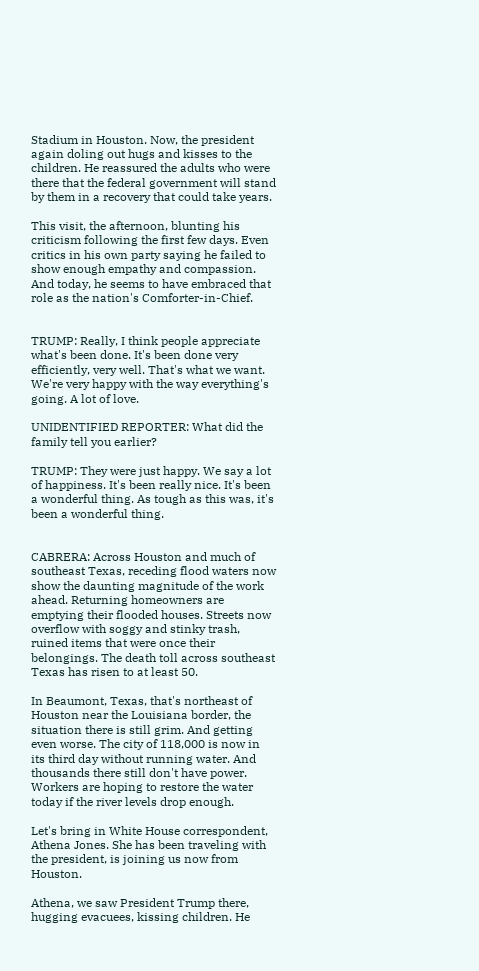Stadium in Houston. Now, the president again doling out hugs and kisses to the children. He reassured the adults who were there that the federal government will stand by them in a recovery that could take years.

This visit, the afternoon, blunting his criticism following the first few days. Even critics in his own party saying he failed to show enough empathy and compassion. And today, he seems to have embraced that role as the nation's Comforter-in-Chief.


TRUMP: Really, I think people appreciate what's been done. It's been done very efficiently, very well. That's what we want. We're very happy with the way everything's going. A lot of love.

UNIDENTIFIED REPORTER: What did the family tell you earlier?

TRUMP: They were just happy. We say a lot of happiness. It's been really nice. It's been a wonderful thing. As tough as this was, it's been a wonderful thing.


CABRERA: Across Houston and much of southeast Texas, receding flood waters now show the daunting magnitude of the work ahead. Returning homeowners are emptying their flooded houses. Streets now overflow with soggy and stinky trash, ruined items that were once their belongings. The death toll across southeast Texas has risen to at least 50.

In Beaumont, Texas, that's northeast of Houston near the Louisiana border, the situation there is still grim. And getting even worse. The city of 118,000 is now in its third day without running water. And thousands there still don't have power. Workers are hoping to restore the water today if the river levels drop enough.

Let's bring in White House correspondent, Athena Jones. She has been traveling with the president, is joining us now from Houston.

Athena, we saw President Trump there, hugging evacuees, kissing children. He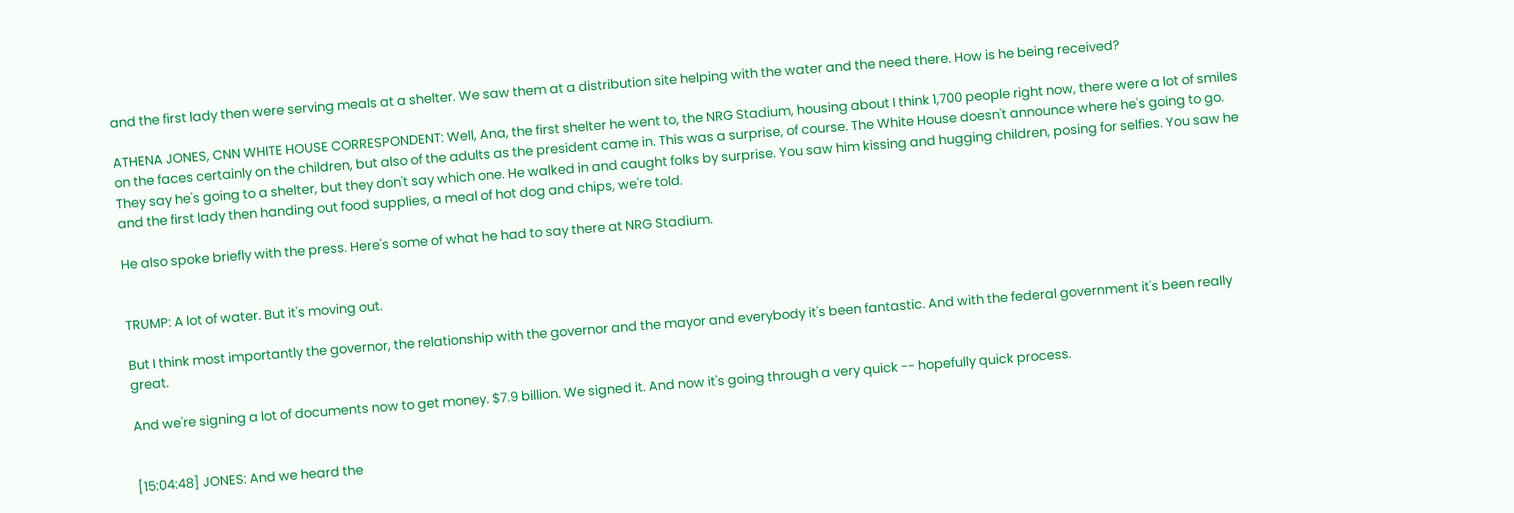and the first lady then were serving meals at a shelter. We saw them at a distribution site helping with the water and the need there. How is he being received?

ATHENA JONES, CNN WHITE HOUSE CORRESPONDENT: Well, Ana, the first shelter he went to, the NRG Stadium, housing about I think 1,700 people right now, there were a lot of smiles on the faces certainly on the children, but also of the adults as the president came in. This was a surprise, of course. The White House doesn't announce where he's going to go. They say he's going to a shelter, but they don't say which one. He walked in and caught folks by surprise. You saw him kissing and hugging children, posing for selfies. You saw he and the first lady then handing out food supplies, a meal of hot dog and chips, we're told.

He also spoke briefly with the press. Here's some of what he had to say there at NRG Stadium.


TRUMP: A lot of water. But it's moving out.

But I think most importantly the governor, the relationship with the governor and the mayor and everybody it's been fantastic. And with the federal government it's been really great.

And we're signing a lot of documents now to get money. $7.9 billion. We signed it. And now it's going through a very quick -- hopefully quick process.


[15:04:48] JONES: And we heard the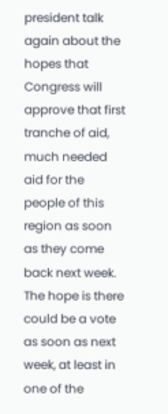president talk again about the hopes that Congress will approve that first tranche of aid, much needed aid for the people of this region as soon as they come back next week. The hope is there could be a vote as soon as next week, at least in one of the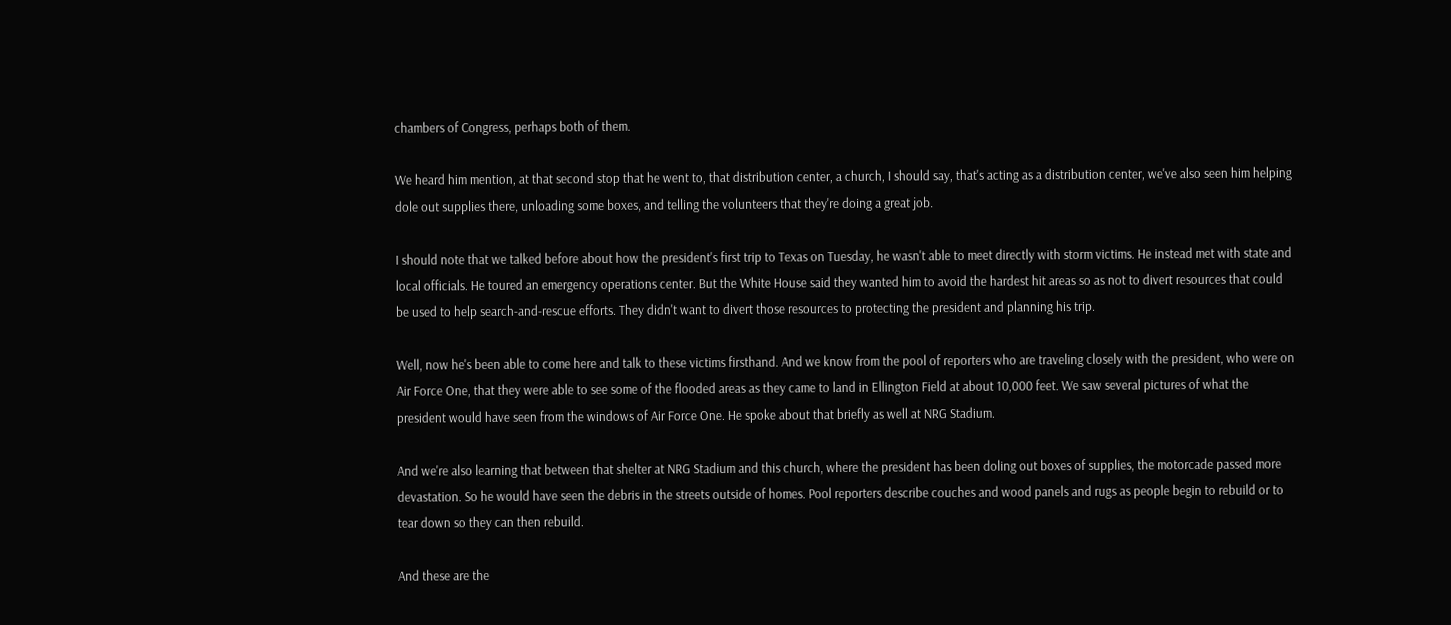chambers of Congress, perhaps both of them.

We heard him mention, at that second stop that he went to, that distribution center, a church, I should say, that's acting as a distribution center, we've also seen him helping dole out supplies there, unloading some boxes, and telling the volunteers that they're doing a great job.

I should note that we talked before about how the president's first trip to Texas on Tuesday, he wasn't able to meet directly with storm victims. He instead met with state and local officials. He toured an emergency operations center. But the White House said they wanted him to avoid the hardest hit areas so as not to divert resources that could be used to help search-and-rescue efforts. They didn't want to divert those resources to protecting the president and planning his trip.

Well, now he's been able to come here and talk to these victims firsthand. And we know from the pool of reporters who are traveling closely with the president, who were on Air Force One, that they were able to see some of the flooded areas as they came to land in Ellington Field at about 10,000 feet. We saw several pictures of what the president would have seen from the windows of Air Force One. He spoke about that briefly as well at NRG Stadium.

And we're also learning that between that shelter at NRG Stadium and this church, where the president has been doling out boxes of supplies, the motorcade passed more devastation. So he would have seen the debris in the streets outside of homes. Pool reporters describe couches and wood panels and rugs as people begin to rebuild or to tear down so they can then rebuild.

And these are the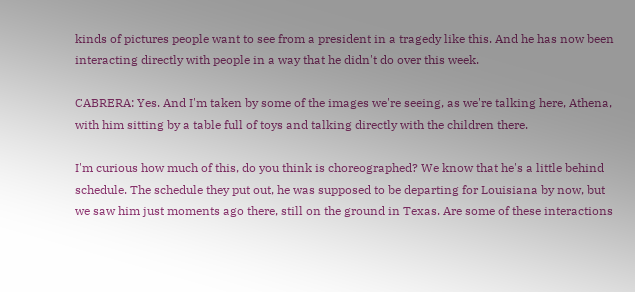kinds of pictures people want to see from a president in a tragedy like this. And he has now been interacting directly with people in a way that he didn't do over this week.

CABRERA: Yes. And I'm taken by some of the images we're seeing, as we're talking here, Athena, with him sitting by a table full of toys and talking directly with the children there.

I'm curious how much of this, do you think is choreographed? We know that he's a little behind schedule. The schedule they put out, he was supposed to be departing for Louisiana by now, but we saw him just moments ago there, still on the ground in Texas. Are some of these interactions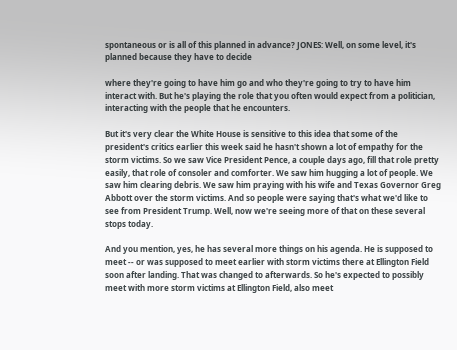spontaneous or is all of this planned in advance? JONES: Well, on some level, it's planned because they have to decide

where they're going to have him go and who they're going to try to have him interact with. But he's playing the role that you often would expect from a politician, interacting with the people that he encounters.

But it's very clear the White House is sensitive to this idea that some of the president's critics earlier this week said he hasn't shown a lot of empathy for the storm victims. So we saw Vice President Pence, a couple days ago, fill that role pretty easily, that role of consoler and comforter. We saw him hugging a lot of people. We saw him clearing debris. We saw him praying with his wife and Texas Governor Greg Abbott over the storm victims. And so people were saying that's what we'd like to see from President Trump. Well, now we're seeing more of that on these several stops today.

And you mention, yes, he has several more things on his agenda. He is supposed to meet -- or was supposed to meet earlier with storm victims there at Ellington Field soon after landing. That was changed to afterwards. So he's expected to possibly meet with more storm victims at Ellington Field, also meet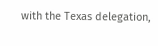with the Texas delegation,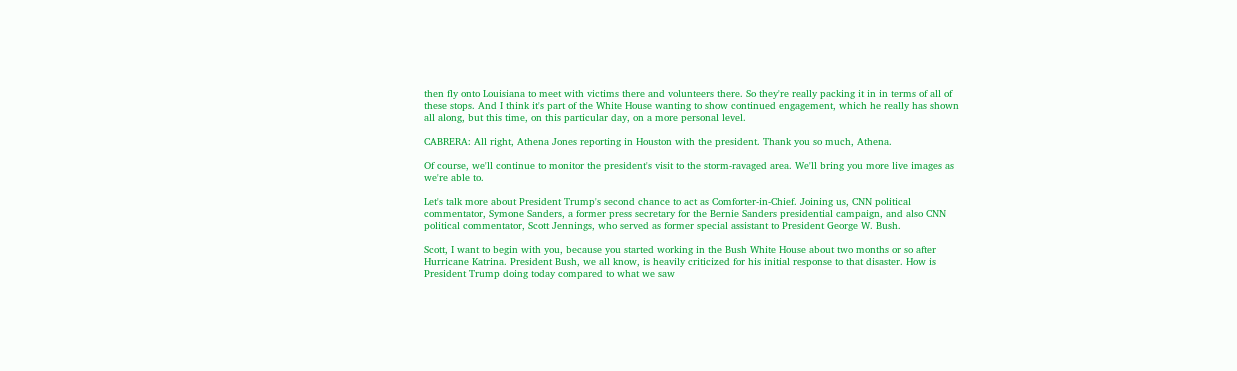then fly onto Louisiana to meet with victims there and volunteers there. So they're really packing it in in terms of all of these stops. And I think it's part of the White House wanting to show continued engagement, which he really has shown all along, but this time, on this particular day, on a more personal level.

CABRERA: All right, Athena Jones reporting in Houston with the president. Thank you so much, Athena.

Of course, we'll continue to monitor the president's visit to the storm-ravaged area. We'll bring you more live images as we're able to.

Let's talk more about President Trump's second chance to act as Comforter-in-Chief. Joining us, CNN political commentator, Symone Sanders, a former press secretary for the Bernie Sanders presidential campaign, and also CNN political commentator, Scott Jennings, who served as former special assistant to President George W. Bush.

Scott, I want to begin with you, because you started working in the Bush White House about two months or so after Hurricane Katrina. President Bush, we all know, is heavily criticized for his initial response to that disaster. How is President Trump doing today compared to what we saw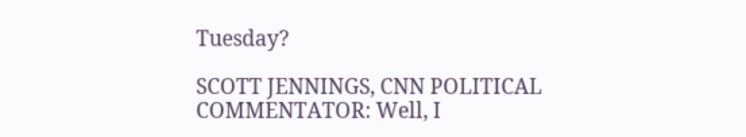Tuesday?

SCOTT JENNINGS, CNN POLITICAL COMMENTATOR: Well, I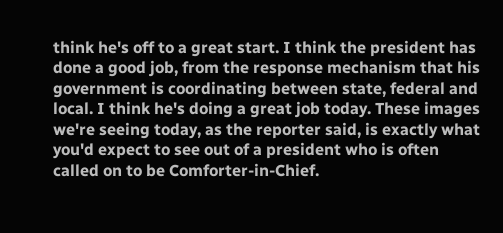think he's off to a great start. I think the president has done a good job, from the response mechanism that his government is coordinating between state, federal and local. I think he's doing a great job today. These images we're seeing today, as the reporter said, is exactly what you'd expect to see out of a president who is often called on to be Comforter-in-Chief.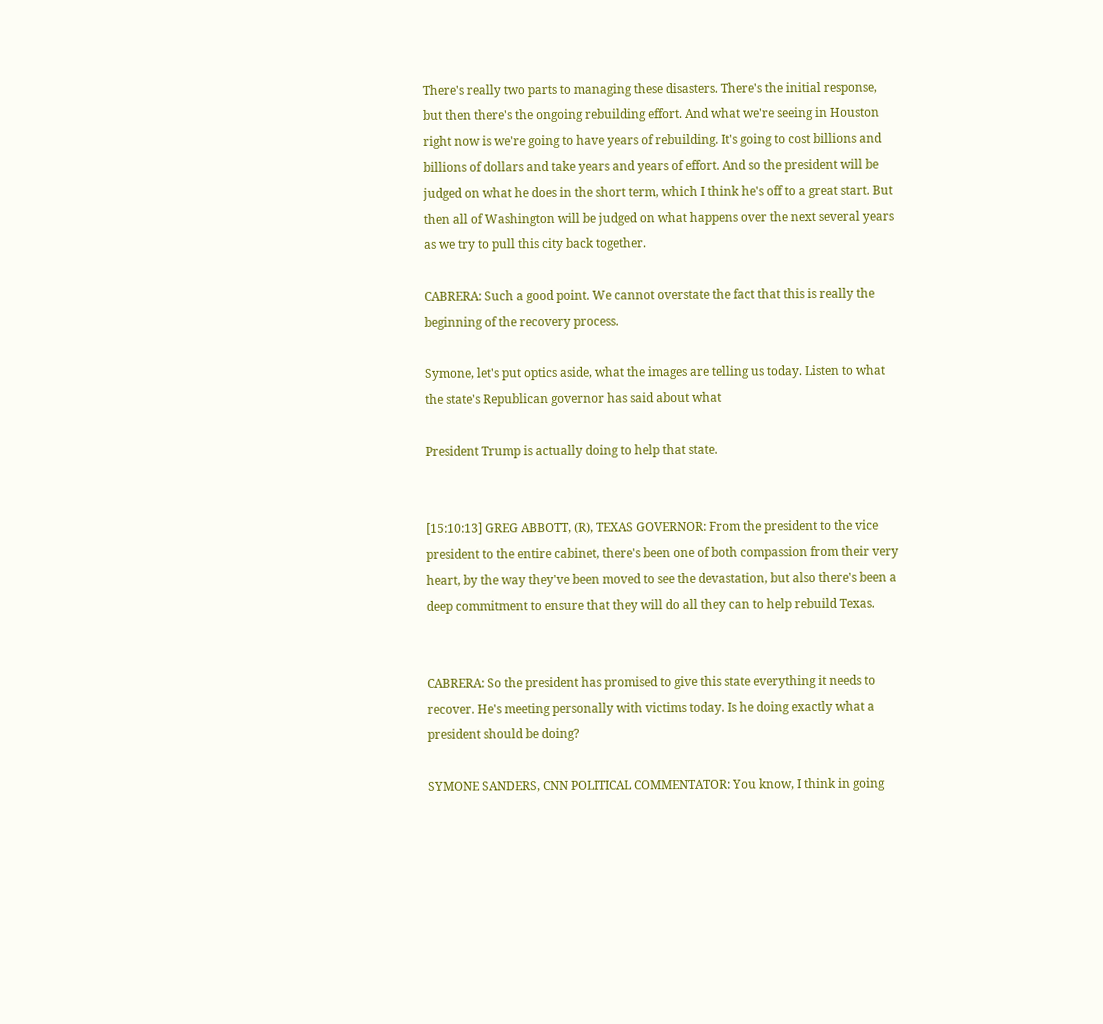There's really two parts to managing these disasters. There's the initial response, but then there's the ongoing rebuilding effort. And what we're seeing in Houston right now is we're going to have years of rebuilding. It's going to cost billions and billions of dollars and take years and years of effort. And so the president will be judged on what he does in the short term, which I think he's off to a great start. But then all of Washington will be judged on what happens over the next several years as we try to pull this city back together.

CABRERA: Such a good point. We cannot overstate the fact that this is really the beginning of the recovery process.

Symone, let's put optics aside, what the images are telling us today. Listen to what the state's Republican governor has said about what

President Trump is actually doing to help that state.


[15:10:13] GREG ABBOTT, (R), TEXAS GOVERNOR: From the president to the vice president to the entire cabinet, there's been one of both compassion from their very heart, by the way they've been moved to see the devastation, but also there's been a deep commitment to ensure that they will do all they can to help rebuild Texas.


CABRERA: So the president has promised to give this state everything it needs to recover. He's meeting personally with victims today. Is he doing exactly what a president should be doing?

SYMONE SANDERS, CNN POLITICAL COMMENTATOR: You know, I think in going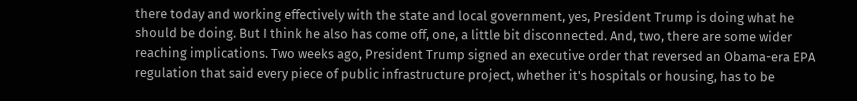there today and working effectively with the state and local government, yes, President Trump is doing what he should be doing. But I think he also has come off, one, a little bit disconnected. And, two, there are some wider reaching implications. Two weeks ago, President Trump signed an executive order that reversed an Obama-era EPA regulation that said every piece of public infrastructure project, whether it's hospitals or housing, has to be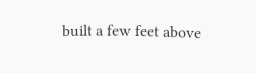built a few feet above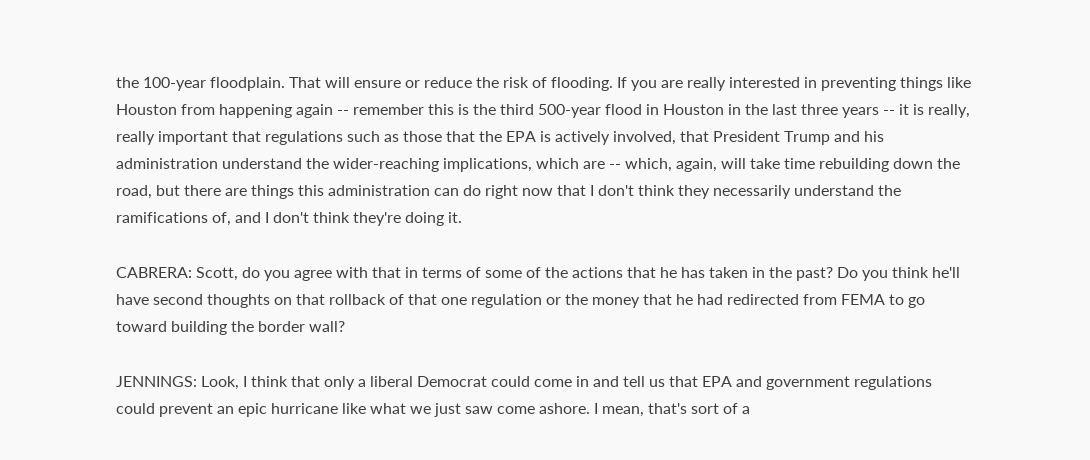the 100-year floodplain. That will ensure or reduce the risk of flooding. If you are really interested in preventing things like Houston from happening again -- remember this is the third 500-year flood in Houston in the last three years -- it is really, really important that regulations such as those that the EPA is actively involved, that President Trump and his administration understand the wider-reaching implications, which are -- which, again, will take time rebuilding down the road, but there are things this administration can do right now that I don't think they necessarily understand the ramifications of, and I don't think they're doing it.

CABRERA: Scott, do you agree with that in terms of some of the actions that he has taken in the past? Do you think he'll have second thoughts on that rollback of that one regulation or the money that he had redirected from FEMA to go toward building the border wall?

JENNINGS: Look, I think that only a liberal Democrat could come in and tell us that EPA and government regulations could prevent an epic hurricane like what we just saw come ashore. I mean, that's sort of a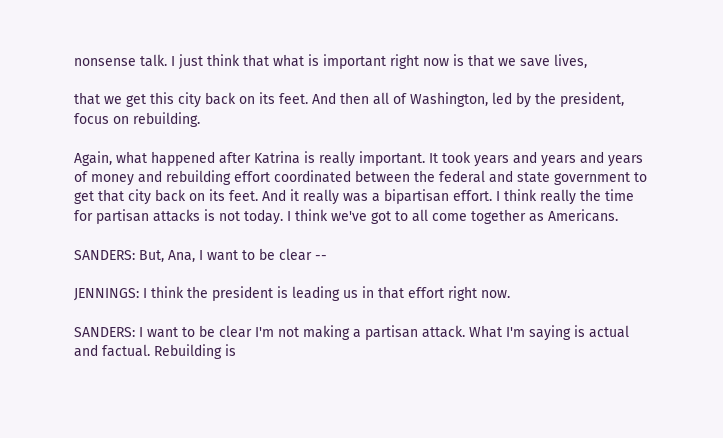nonsense talk. I just think that what is important right now is that we save lives,

that we get this city back on its feet. And then all of Washington, led by the president, focus on rebuilding.

Again, what happened after Katrina is really important. It took years and years and years of money and rebuilding effort coordinated between the federal and state government to get that city back on its feet. And it really was a bipartisan effort. I think really the time for partisan attacks is not today. I think we've got to all come together as Americans.

SANDERS: But, Ana, I want to be clear --

JENNINGS: I think the president is leading us in that effort right now.

SANDERS: I want to be clear I'm not making a partisan attack. What I'm saying is actual and factual. Rebuilding is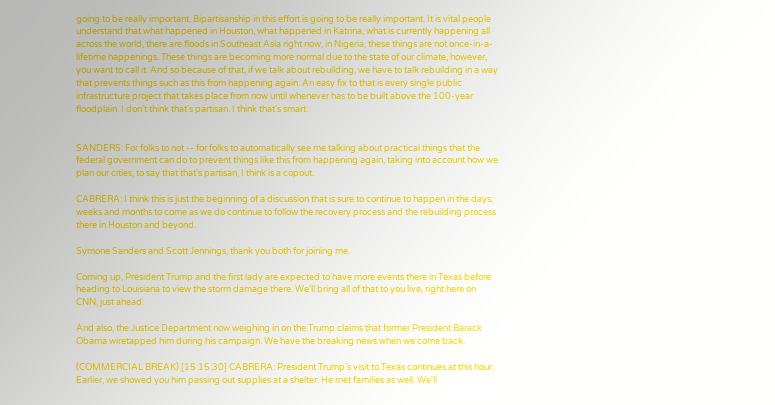going to be really important. Bipartisanship in this effort is going to be really important. It is vital people understand that what happened in Houston, what happened in Katrina, what is currently happening all across the world, there are floods in Southeast Asia right now, in Nigeria, these things are not once-in-a-lifetime happenings. These things are becoming more normal due to the state of our climate, however, you want to call it. And so because of that, if we talk about rebuilding, we have to talk rebuilding in a way that prevents things such as this from happening again. An easy fix to that is every single public infrastructure project that takes place from now until whenever has to be built above the 100-year floodplain. I don't think that's partisan. I think that's smart.


SANDERS: For folks to not -- for folks to automatically see me talking about practical things that the federal government can do to prevent things like this from happening again, taking into account how we plan our cities, to say that that's partisan, I think is a copout.

CABRERA: I think this is just the beginning of a discussion that is sure to continue to happen in the days, weeks and months to come as we do continue to follow the recovery process and the rebuilding process there in Houston and beyond.

Symone Sanders and Scott Jennings, thank you both for joining me.

Coming up, President Trump and the first lady are expected to have more events there in Texas before heading to Louisiana to view the storm damage there. We'll bring all of that to you live, right here on CNN, just ahead.

And also, the Justice Department now weighing in on the Trump claims that former President Barack Obama wiretapped him during his campaign. We have the breaking news when we come back.

(COMMERCIAL BREAK) [15:15:30] CABRERA: President Trump's visit to Texas continues at this hour. Earlier, we showed you him passing out supplies at a shelter. He met families as well. We'll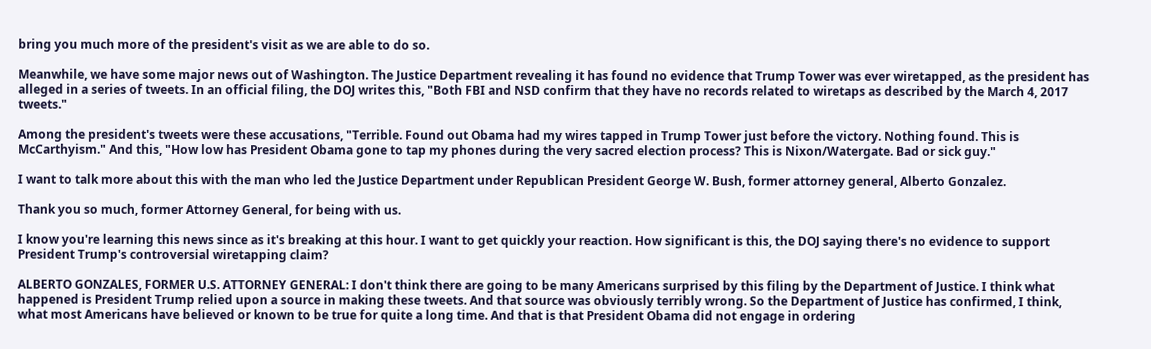bring you much more of the president's visit as we are able to do so.

Meanwhile, we have some major news out of Washington. The Justice Department revealing it has found no evidence that Trump Tower was ever wiretapped, as the president has alleged in a series of tweets. In an official filing, the DOJ writes this, "Both FBI and NSD confirm that they have no records related to wiretaps as described by the March 4, 2017 tweets."

Among the president's tweets were these accusations, "Terrible. Found out Obama had my wires tapped in Trump Tower just before the victory. Nothing found. This is McCarthyism." And this, "How low has President Obama gone to tap my phones during the very sacred election process? This is Nixon/Watergate. Bad or sick guy."

I want to talk more about this with the man who led the Justice Department under Republican President George W. Bush, former attorney general, Alberto Gonzalez.

Thank you so much, former Attorney General, for being with us.

I know you're learning this news since as it's breaking at this hour. I want to get quickly your reaction. How significant is this, the DOJ saying there's no evidence to support President Trump's controversial wiretapping claim?

ALBERTO GONZALES, FORMER U.S. ATTORNEY GENERAL: I don't think there are going to be many Americans surprised by this filing by the Department of Justice. I think what happened is President Trump relied upon a source in making these tweets. And that source was obviously terribly wrong. So the Department of Justice has confirmed, I think, what most Americans have believed or known to be true for quite a long time. And that is that President Obama did not engage in ordering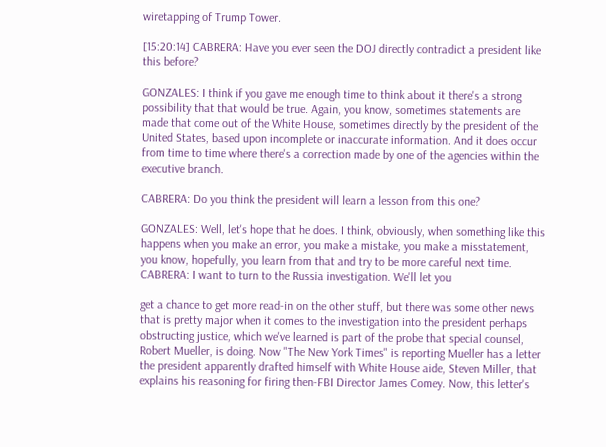wiretapping of Trump Tower.

[15:20:14] CABRERA: Have you ever seen the DOJ directly contradict a president like this before?

GONZALES: I think if you gave me enough time to think about it there's a strong possibility that that would be true. Again, you know, sometimes statements are made that come out of the White House, sometimes directly by the president of the United States, based upon incomplete or inaccurate information. And it does occur from time to time where there's a correction made by one of the agencies within the executive branch.

CABRERA: Do you think the president will learn a lesson from this one?

GONZALES: Well, let's hope that he does. I think, obviously, when something like this happens when you make an error, you make a mistake, you make a misstatement, you know, hopefully, you learn from that and try to be more careful next time. CABRERA: I want to turn to the Russia investigation. We'll let you

get a chance to get more read-in on the other stuff, but there was some other news that is pretty major when it comes to the investigation into the president perhaps obstructing justice, which we've learned is part of the probe that special counsel, Robert Mueller, is doing. Now "The New York Times" is reporting Mueller has a letter the president apparently drafted himself with White House aide, Steven Miller, that explains his reasoning for firing then-FBI Director James Comey. Now, this letter's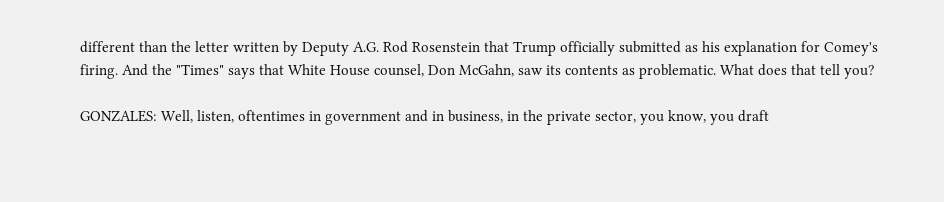different than the letter written by Deputy A.G. Rod Rosenstein that Trump officially submitted as his explanation for Comey's firing. And the "Times" says that White House counsel, Don McGahn, saw its contents as problematic. What does that tell you?

GONZALES: Well, listen, oftentimes in government and in business, in the private sector, you know, you draft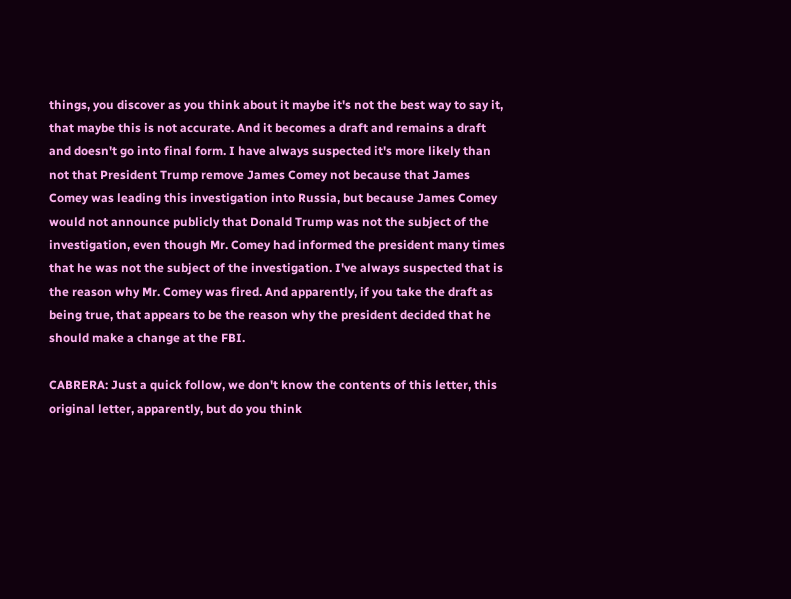things, you discover as you think about it maybe it's not the best way to say it, that maybe this is not accurate. And it becomes a draft and remains a draft and doesn't go into final form. I have always suspected it's more likely than not that President Trump remove James Comey not because that James Comey was leading this investigation into Russia, but because James Comey would not announce publicly that Donald Trump was not the subject of the investigation, even though Mr. Comey had informed the president many times that he was not the subject of the investigation. I've always suspected that is the reason why Mr. Comey was fired. And apparently, if you take the draft as being true, that appears to be the reason why the president decided that he should make a change at the FBI.

CABRERA: Just a quick follow, we don't know the contents of this letter, this original letter, apparently, but do you think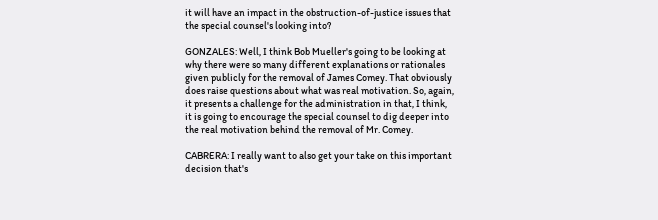it will have an impact in the obstruction-of-justice issues that the special counsel's looking into?

GONZALES: Well, I think Bob Mueller's going to be looking at why there were so many different explanations or rationales given publicly for the removal of James Comey. That obviously does raise questions about what was real motivation. So, again, it presents a challenge for the administration in that, I think, it is going to encourage the special counsel to dig deeper into the real motivation behind the removal of Mr. Comey.

CABRERA: I really want to also get your take on this important decision that's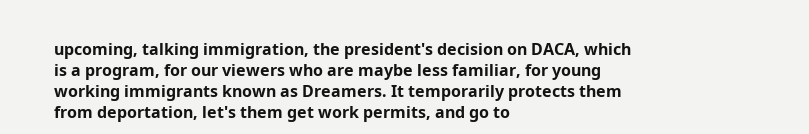upcoming, talking immigration, the president's decision on DACA, which is a program, for our viewers who are maybe less familiar, for young working immigrants known as Dreamers. It temporarily protects them from deportation, let's them get work permits, and go to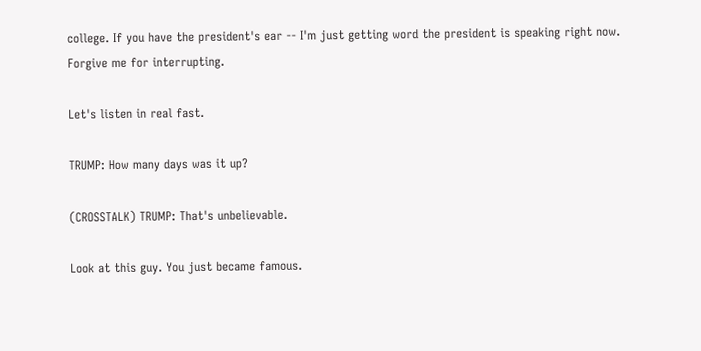college. If you have the president's ear -- I'm just getting word the president is speaking right now. Forgive me for interrupting.

Let's listen in real fast.

TRUMP: How many days was it up?

(CROSSTALK) TRUMP: That's unbelievable.

Look at this guy. You just became famous.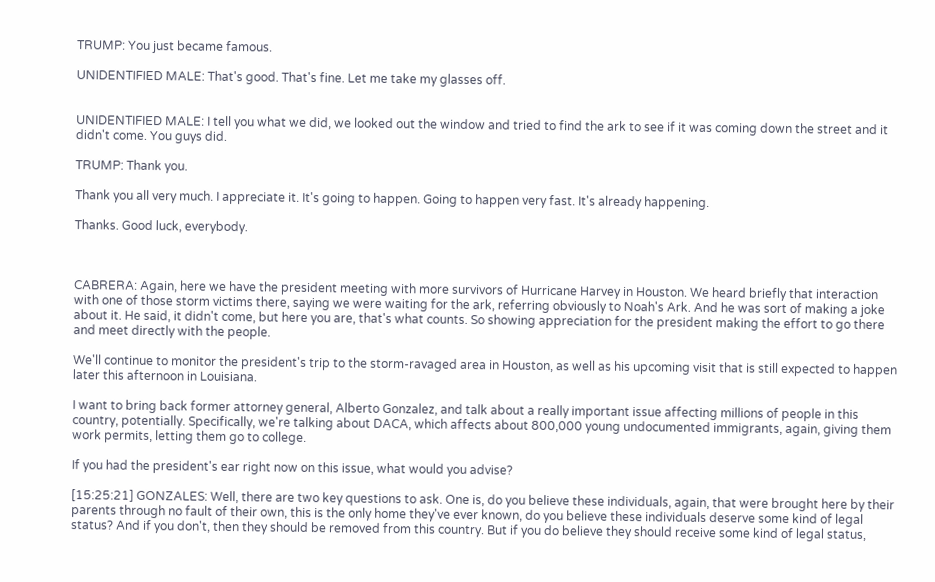TRUMP: You just became famous.

UNIDENTIFIED MALE: That's good. That's fine. Let me take my glasses off.


UNIDENTIFIED MALE: I tell you what we did, we looked out the window and tried to find the ark to see if it was coming down the street and it didn't come. You guys did.

TRUMP: Thank you.

Thank you all very much. I appreciate it. It's going to happen. Going to happen very fast. It's already happening.

Thanks. Good luck, everybody.



CABRERA: Again, here we have the president meeting with more survivors of Hurricane Harvey in Houston. We heard briefly that interaction with one of those storm victims there, saying we were waiting for the ark, referring obviously to Noah's Ark. And he was sort of making a joke about it. He said, it didn't come, but here you are, that's what counts. So showing appreciation for the president making the effort to go there and meet directly with the people.

We'll continue to monitor the president's trip to the storm-ravaged area in Houston, as well as his upcoming visit that is still expected to happen later this afternoon in Louisiana.

I want to bring back former attorney general, Alberto Gonzalez, and talk about a really important issue affecting millions of people in this country, potentially. Specifically, we're talking about DACA, which affects about 800,000 young undocumented immigrants, again, giving them work permits, letting them go to college.

If you had the president's ear right now on this issue, what would you advise?

[15:25:21] GONZALES: Well, there are two key questions to ask. One is, do you believe these individuals, again, that were brought here by their parents through no fault of their own, this is the only home they've ever known, do you believe these individuals deserve some kind of legal status? And if you don't, then they should be removed from this country. But if you do believe they should receive some kind of legal status,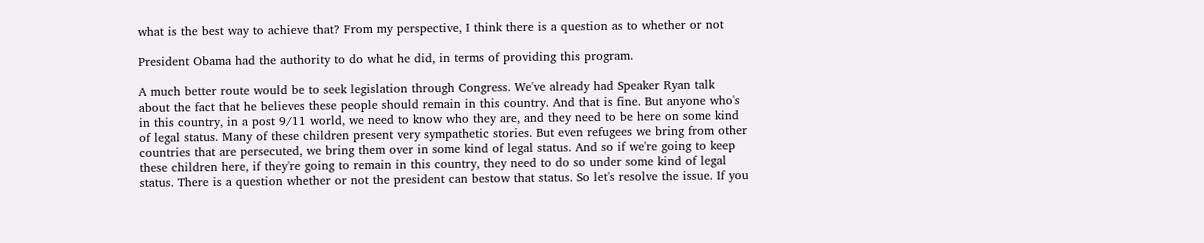what is the best way to achieve that? From my perspective, I think there is a question as to whether or not

President Obama had the authority to do what he did, in terms of providing this program.

A much better route would be to seek legislation through Congress. We've already had Speaker Ryan talk about the fact that he believes these people should remain in this country. And that is fine. But anyone who's in this country, in a post 9/11 world, we need to know who they are, and they need to be here on some kind of legal status. Many of these children present very sympathetic stories. But even refugees we bring from other countries that are persecuted, we bring them over in some kind of legal status. And so if we're going to keep these children here, if they're going to remain in this country, they need to do so under some kind of legal status. There is a question whether or not the president can bestow that status. So let's resolve the issue. If you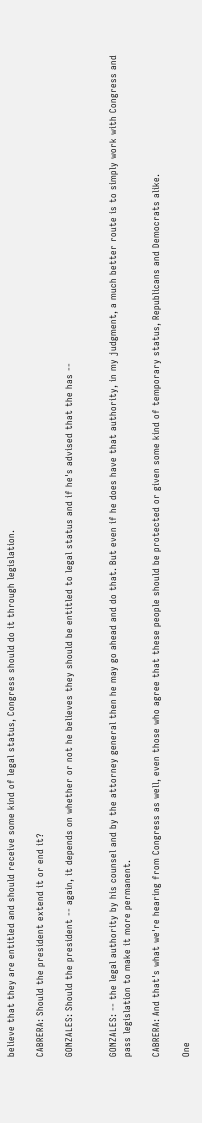believe that they are entitled and should receive some kind of legal status, Congress should do it through legislation.

CABRERA: Should the president extend it or end it?

GONZALES: Should the president -- again, it depends on whether or not he believes they should be entitled to legal status and if he's advised that the has --


GONZALES: -- the legal authority by his counsel and by the attorney general then he may go ahead and do that. But even if he does have that authority, in my judgment, a much better route is to simply work with Congress and pass legislation to make it more permanent.

CABRERA: And that's what we're hearing from Congress as well, even those who agree that these people should be protected or given some kind of temporary status, Republicans and Democrats alike.

One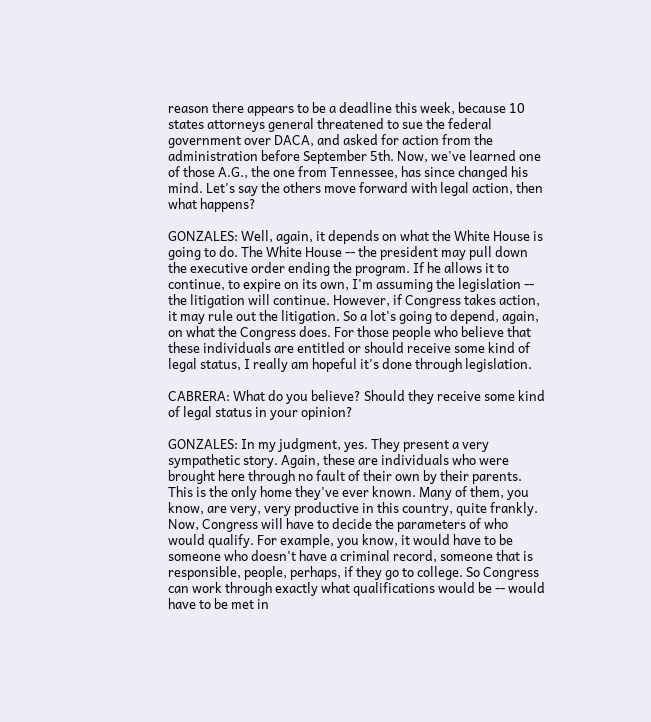reason there appears to be a deadline this week, because 10 states attorneys general threatened to sue the federal government over DACA, and asked for action from the administration before September 5th. Now, we've learned one of those A.G., the one from Tennessee, has since changed his mind. Let's say the others move forward with legal action, then what happens?

GONZALES: Well, again, it depends on what the White House is going to do. The White House -- the president may pull down the executive order ending the program. If he allows it to continue, to expire on its own, I'm assuming the legislation -- the litigation will continue. However, if Congress takes action, it may rule out the litigation. So a lot's going to depend, again, on what the Congress does. For those people who believe that these individuals are entitled or should receive some kind of legal status, I really am hopeful it's done through legislation.

CABRERA: What do you believe? Should they receive some kind of legal status in your opinion?

GONZALES: In my judgment, yes. They present a very sympathetic story. Again, these are individuals who were brought here through no fault of their own by their parents. This is the only home they've ever known. Many of them, you know, are very, very productive in this country, quite frankly. Now, Congress will have to decide the parameters of who would qualify. For example, you know, it would have to be someone who doesn't have a criminal record, someone that is responsible, people, perhaps, if they go to college. So Congress can work through exactly what qualifications would be -- would have to be met in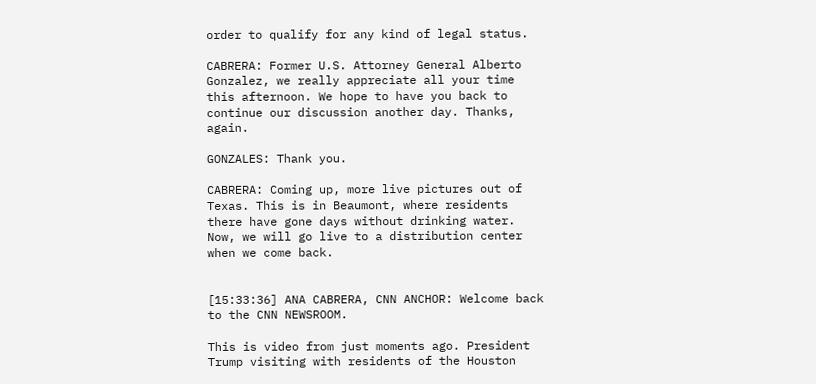order to qualify for any kind of legal status.

CABRERA: Former U.S. Attorney General Alberto Gonzalez, we really appreciate all your time this afternoon. We hope to have you back to continue our discussion another day. Thanks, again.

GONZALES: Thank you.

CABRERA: Coming up, more live pictures out of Texas. This is in Beaumont, where residents there have gone days without drinking water. Now, we will go live to a distribution center when we come back.


[15:33:36] ANA CABRERA, CNN ANCHOR: Welcome back to the CNN NEWSROOM.

This is video from just moments ago. President Trump visiting with residents of the Houston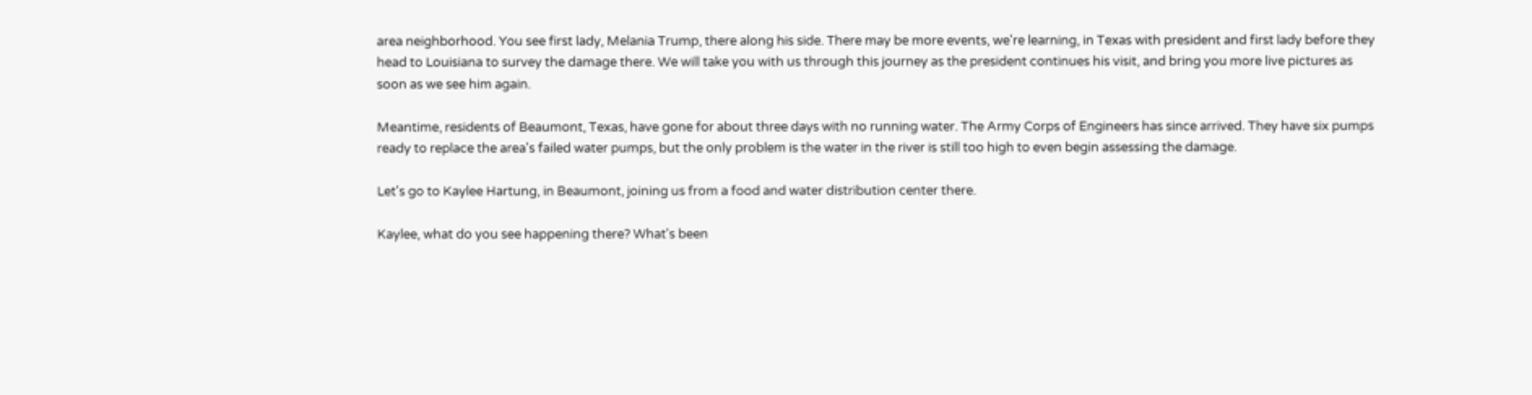area neighborhood. You see first lady, Melania Trump, there along his side. There may be more events, we're learning, in Texas with president and first lady before they head to Louisiana to survey the damage there. We will take you with us through this journey as the president continues his visit, and bring you more live pictures as soon as we see him again.

Meantime, residents of Beaumont, Texas, have gone for about three days with no running water. The Army Corps of Engineers has since arrived. They have six pumps ready to replace the area's failed water pumps, but the only problem is the water in the river is still too high to even begin assessing the damage.

Let's go to Kaylee Hartung, in Beaumont, joining us from a food and water distribution center there.

Kaylee, what do you see happening there? What's been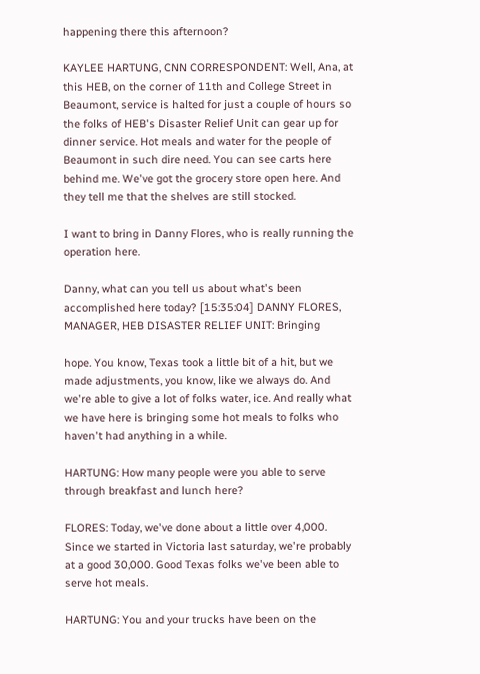happening there this afternoon?

KAYLEE HARTUNG, CNN CORRESPONDENT: Well, Ana, at this HEB, on the corner of 11th and College Street in Beaumont, service is halted for just a couple of hours so the folks of HEB's Disaster Relief Unit can gear up for dinner service. Hot meals and water for the people of Beaumont in such dire need. You can see carts here behind me. We've got the grocery store open here. And they tell me that the shelves are still stocked.

I want to bring in Danny Flores, who is really running the operation here.

Danny, what can you tell us about what's been accomplished here today? [15:35:04] DANNY FLORES, MANAGER, HEB DISASTER RELIEF UNIT: Bringing

hope. You know, Texas took a little bit of a hit, but we made adjustments, you know, like we always do. And we're able to give a lot of folks water, ice. And really what we have here is bringing some hot meals to folks who haven't had anything in a while.

HARTUNG: How many people were you able to serve through breakfast and lunch here?

FLORES: Today, we've done about a little over 4,000. Since we started in Victoria last saturday, we're probably at a good 30,000. Good Texas folks we've been able to serve hot meals.

HARTUNG: You and your trucks have been on the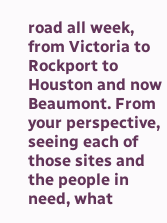road all week, from Victoria to Rockport to Houston and now Beaumont. From your perspective, seeing each of those sites and the people in need, what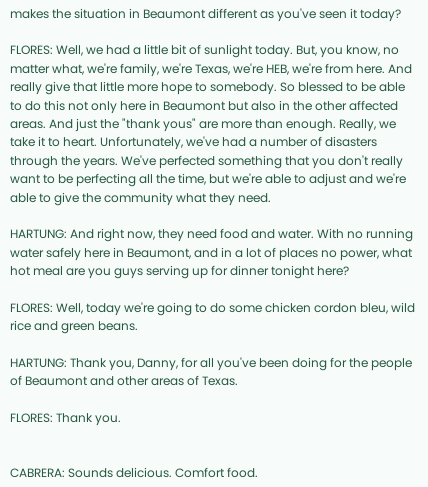makes the situation in Beaumont different as you've seen it today?

FLORES: Well, we had a little bit of sunlight today. But, you know, no matter what, we're family, we're Texas, we're HEB, we're from here. And really give that little more hope to somebody. So blessed to be able to do this not only here in Beaumont but also in the other affected areas. And just the "thank yous" are more than enough. Really, we take it to heart. Unfortunately, we've had a number of disasters through the years. We've perfected something that you don't really want to be perfecting all the time, but we're able to adjust and we're able to give the community what they need.

HARTUNG: And right now, they need food and water. With no running water safely here in Beaumont, and in a lot of places no power, what hot meal are you guys serving up for dinner tonight here?

FLORES: Well, today we're going to do some chicken cordon bleu, wild rice and green beans.

HARTUNG: Thank you, Danny, for all you've been doing for the people of Beaumont and other areas of Texas.

FLORES: Thank you.


CABRERA: Sounds delicious. Comfort food.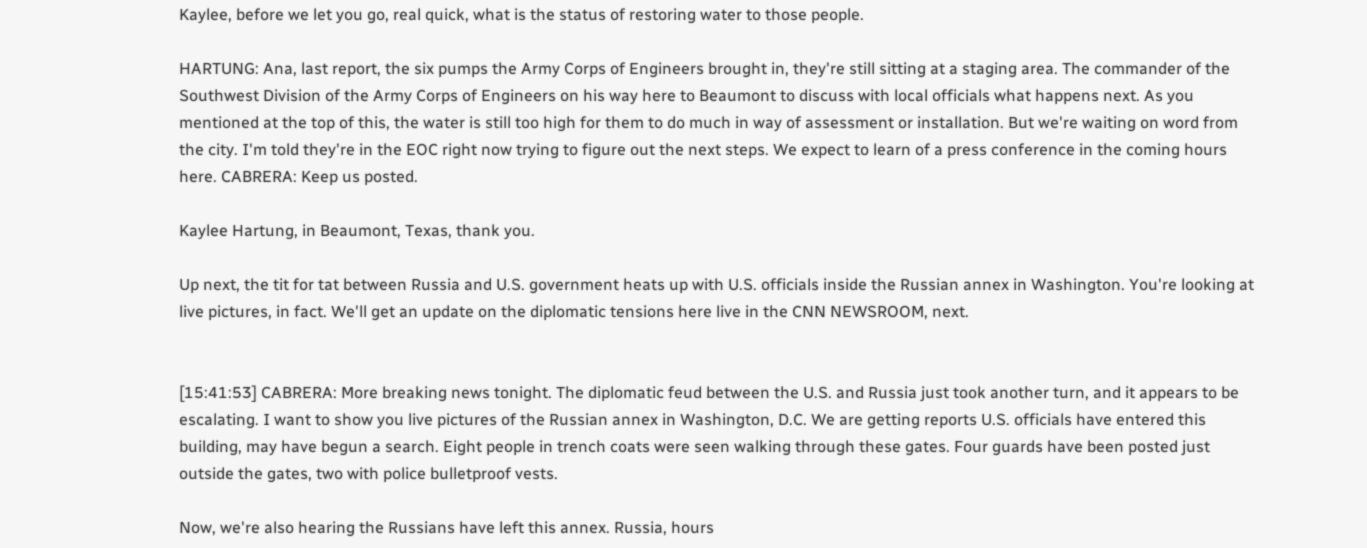Kaylee, before we let you go, real quick, what is the status of restoring water to those people.

HARTUNG: Ana, last report, the six pumps the Army Corps of Engineers brought in, they're still sitting at a staging area. The commander of the Southwest Division of the Army Corps of Engineers on his way here to Beaumont to discuss with local officials what happens next. As you mentioned at the top of this, the water is still too high for them to do much in way of assessment or installation. But we're waiting on word from the city. I'm told they're in the EOC right now trying to figure out the next steps. We expect to learn of a press conference in the coming hours here. CABRERA: Keep us posted.

Kaylee Hartung, in Beaumont, Texas, thank you.

Up next, the tit for tat between Russia and U.S. government heats up with U.S. officials inside the Russian annex in Washington. You're looking at live pictures, in fact. We'll get an update on the diplomatic tensions here live in the CNN NEWSROOM, next.


[15:41:53] CABRERA: More breaking news tonight. The diplomatic feud between the U.S. and Russia just took another turn, and it appears to be escalating. I want to show you live pictures of the Russian annex in Washington, D.C. We are getting reports U.S. officials have entered this building, may have begun a search. Eight people in trench coats were seen walking through these gates. Four guards have been posted just outside the gates, two with police bulletproof vests.

Now, we're also hearing the Russians have left this annex. Russia, hours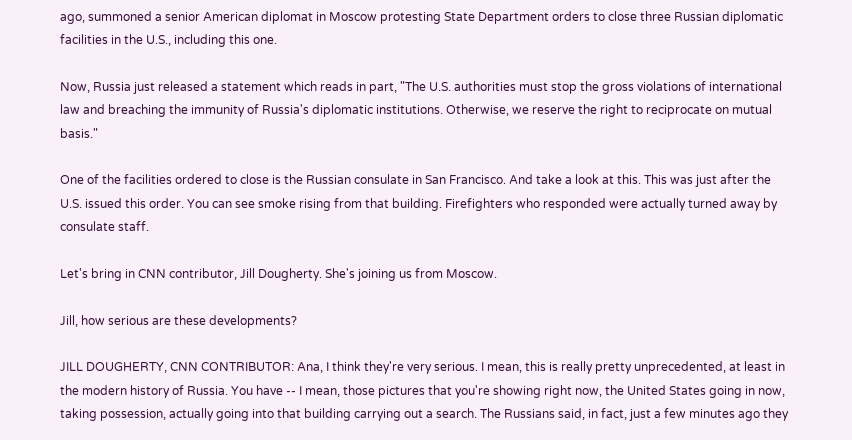ago, summoned a senior American diplomat in Moscow protesting State Department orders to close three Russian diplomatic facilities in the U.S., including this one.

Now, Russia just released a statement which reads in part, "The U.S. authorities must stop the gross violations of international law and breaching the immunity of Russia's diplomatic institutions. Otherwise, we reserve the right to reciprocate on mutual basis."

One of the facilities ordered to close is the Russian consulate in San Francisco. And take a look at this. This was just after the U.S. issued this order. You can see smoke rising from that building. Firefighters who responded were actually turned away by consulate staff.

Let's bring in CNN contributor, Jill Dougherty. She's joining us from Moscow.

Jill, how serious are these developments?

JILL DOUGHERTY, CNN CONTRIBUTOR: Ana, I think they're very serious. I mean, this is really pretty unprecedented, at least in the modern history of Russia. You have -- I mean, those pictures that you're showing right now, the United States going in now, taking possession, actually going into that building carrying out a search. The Russians said, in fact, just a few minutes ago they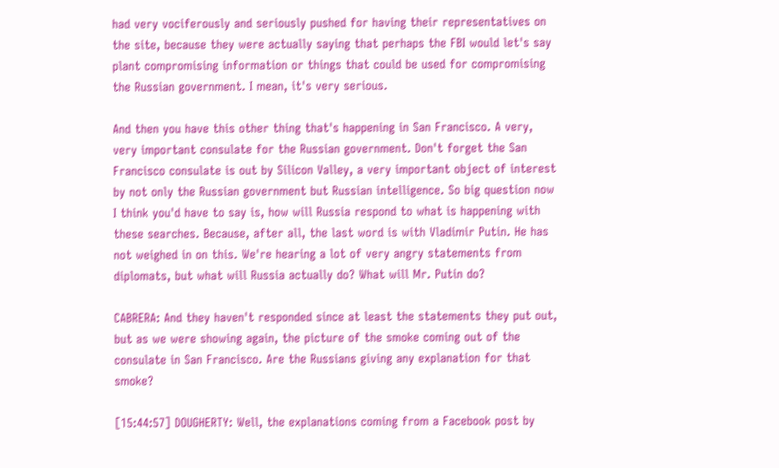had very vociferously and seriously pushed for having their representatives on the site, because they were actually saying that perhaps the FBI would let's say plant compromising information or things that could be used for compromising the Russian government. I mean, it's very serious.

And then you have this other thing that's happening in San Francisco. A very, very important consulate for the Russian government. Don't forget the San Francisco consulate is out by Silicon Valley, a very important object of interest by not only the Russian government but Russian intelligence. So big question now I think you'd have to say is, how will Russia respond to what is happening with these searches. Because, after all, the last word is with Vladimir Putin. He has not weighed in on this. We're hearing a lot of very angry statements from diplomats, but what will Russia actually do? What will Mr. Putin do?

CABRERA: And they haven't responded since at least the statements they put out, but as we were showing again, the picture of the smoke coming out of the consulate in San Francisco. Are the Russians giving any explanation for that smoke?

[15:44:57] DOUGHERTY: Well, the explanations coming from a Facebook post by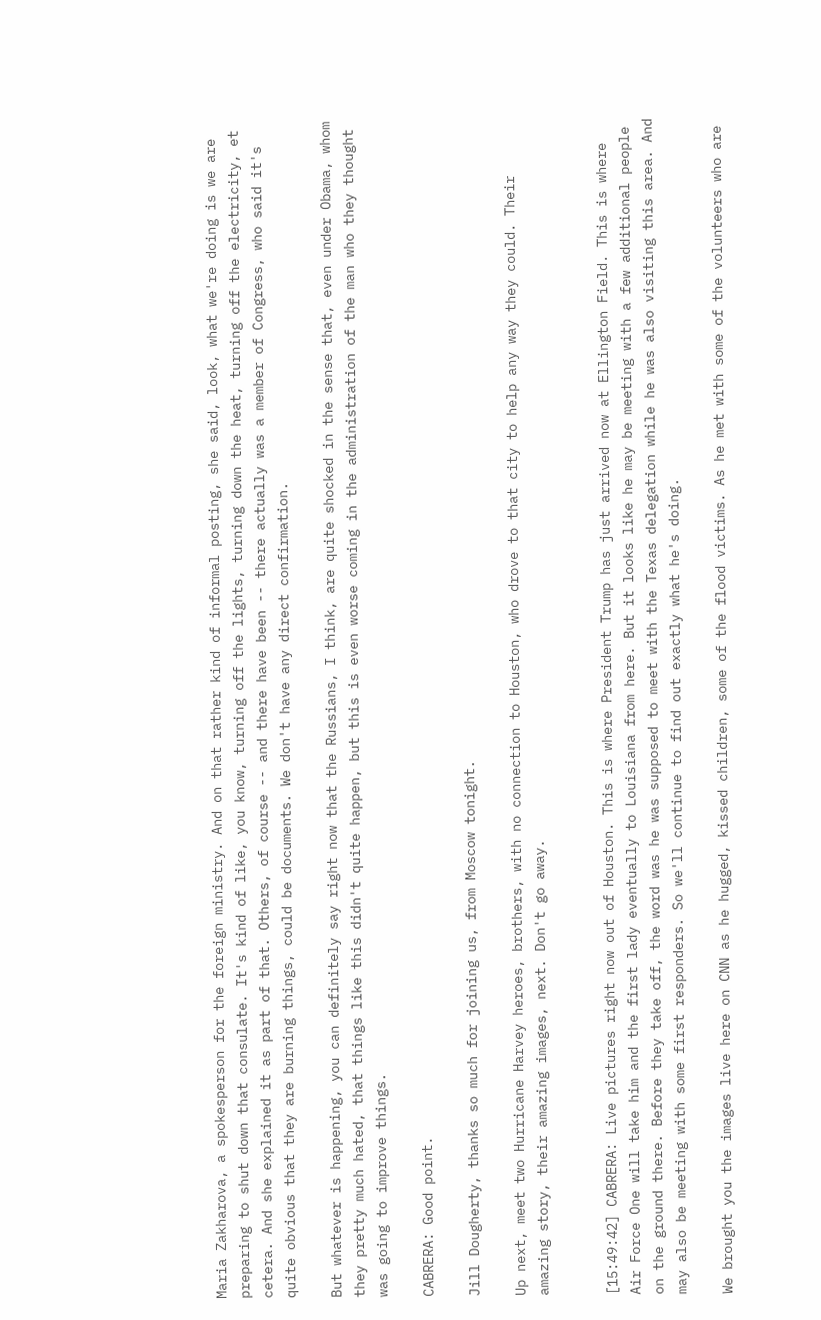Maria Zakharova, a spokesperson for the foreign ministry. And on that rather kind of informal posting, she said, look, what we're doing is we are preparing to shut down that consulate. It's kind of like, you know, turning off the lights, turning down the heat, turning off the electricity, et cetera. And she explained it as part of that. Others, of course -- and there have been -- there actually was a member of Congress, who said it's quite obvious that they are burning things, could be documents. We don't have any direct confirmation.

But whatever is happening, you can definitely say right now that the Russians, I think, are quite shocked in the sense that, even under Obama, whom they pretty much hated, that things like this didn't quite happen, but this is even worse coming in the administration of the man who they thought was going to improve things.

CABRERA: Good point.

Jill Dougherty, thanks so much for joining us, from Moscow tonight.

Up next, meet two Hurricane Harvey heroes, brothers, with no connection to Houston, who drove to that city to help any way they could. Their amazing story, their amazing images, next. Don't go away.


[15:49:42] CABRERA: Live pictures right now out of Houston. This is where President Trump has just arrived now at Ellington Field. This is where Air Force One will take him and the first lady eventually to Louisiana from here. But it looks like he may be meeting with a few additional people on the ground there. Before they take off, the word was he was supposed to meet with the Texas delegation while he was also visiting this area. And may also be meeting with some first responders. So we'll continue to find out exactly what he's doing.

We brought you the images live here on CNN as he hugged, kissed children, some of the flood victims. As he met with some of the volunteers who are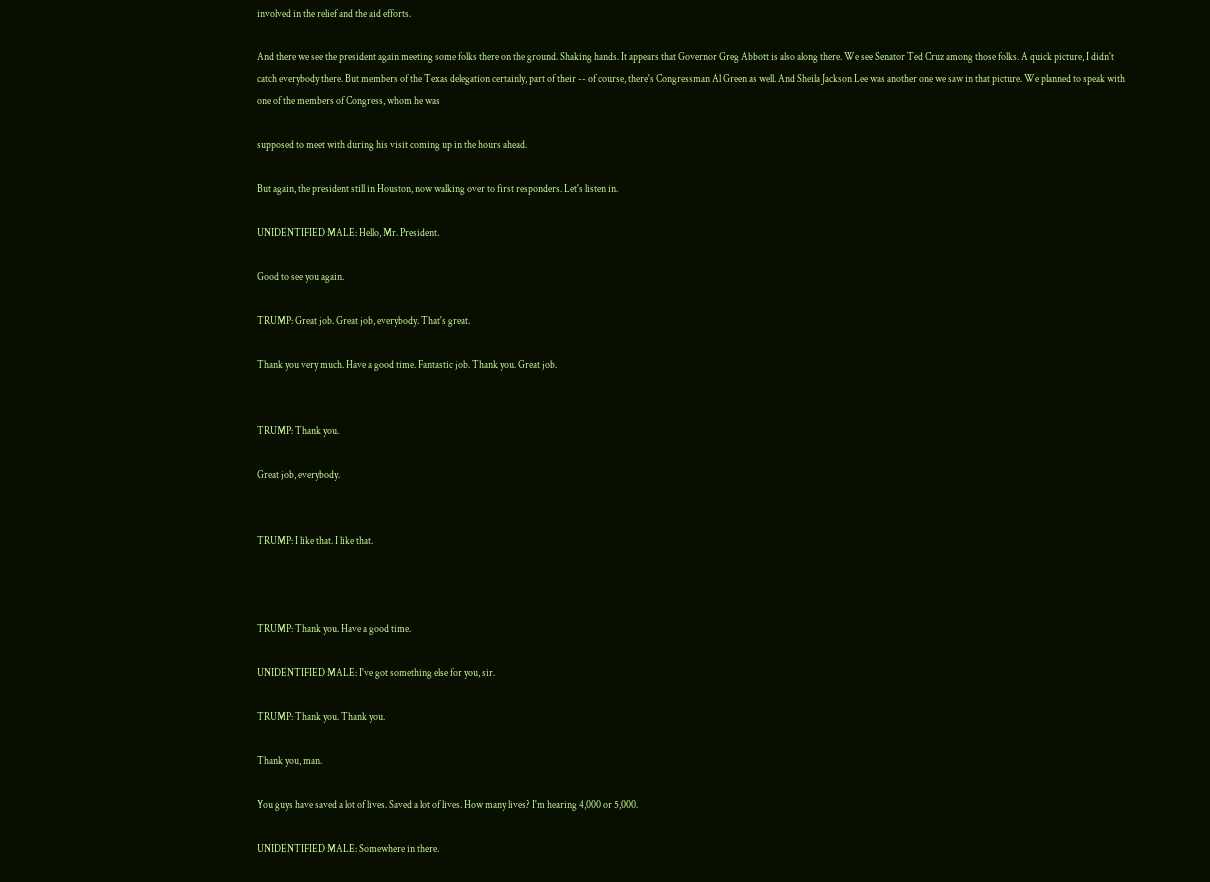involved in the relief and the aid efforts.

And there we see the president again meeting some folks there on the ground. Shaking hands. It appears that Governor Greg Abbott is also along there. We see Senator Ted Cruz among those folks. A quick picture, I didn't catch everybody there. But members of the Texas delegation certainly, part of their -- of course, there's Congressman Al Green as well. And Sheila Jackson Lee was another one we saw in that picture. We planned to speak with one of the members of Congress, whom he was

supposed to meet with during his visit coming up in the hours ahead.

But again, the president still in Houston, now walking over to first responders. Let's listen in.

UNIDENTIFIED MALE: Hello, Mr. President.

Good to see you again.

TRUMP: Great job. Great job, everybody. That's great.

Thank you very much. Have a good time. Fantastic job. Thank you. Great job.


TRUMP: Thank you.

Great job, everybody.


TRUMP: I like that. I like that.



TRUMP: Thank you. Have a good time.

UNIDENTIFIED MALE: I've got something else for you, sir.

TRUMP: Thank you. Thank you.

Thank you, man.

You guys have saved a lot of lives. Saved a lot of lives. How many lives? I'm hearing 4,000 or 5,000.

UNIDENTIFIED MALE: Somewhere in there.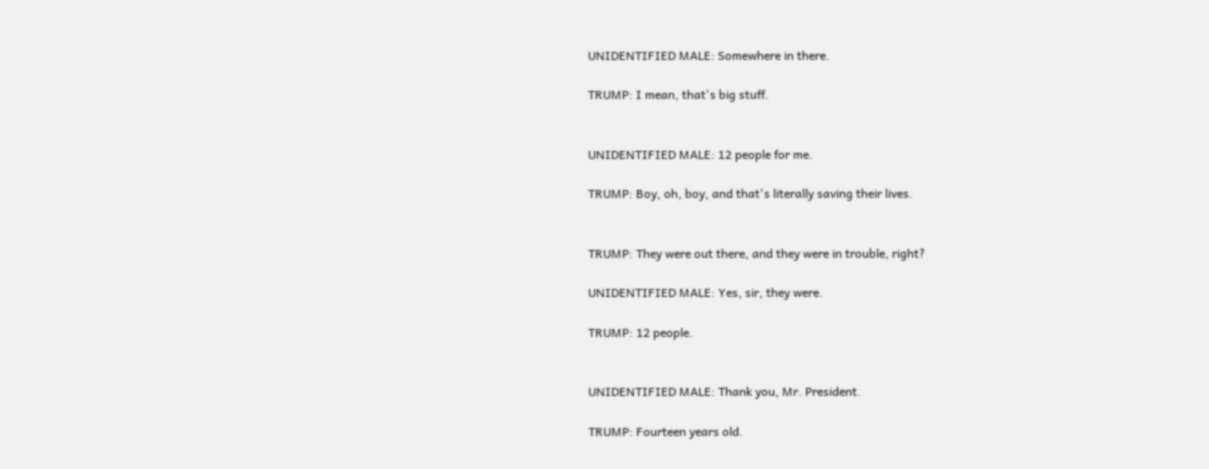UNIDENTIFIED MALE: Somewhere in there.

TRUMP: I mean, that's big stuff.


UNIDENTIFIED MALE: 12 people for me.

TRUMP: Boy, oh, boy, and that's literally saving their lives.


TRUMP: They were out there, and they were in trouble, right?

UNIDENTIFIED MALE: Yes, sir, they were.

TRUMP: 12 people.


UNIDENTIFIED MALE: Thank you, Mr. President.

TRUMP: Fourteen years old.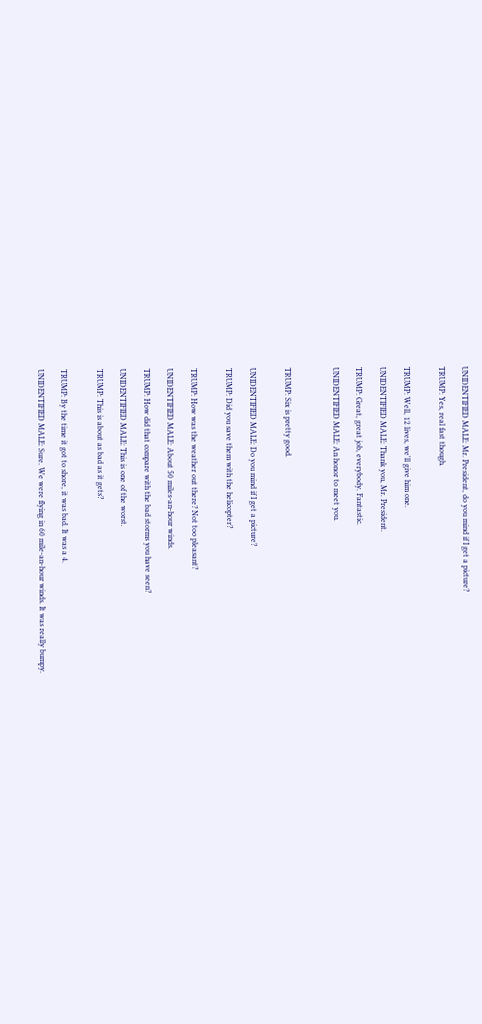UNIDENTIFIED MALE: Mr. President, do you mind if I get a picture?

TRUMP: Yes, real fast though.


TRUMP: Well, 12 lives, we'll give him one.

UNIDENTIFIED MALE: Thank you, Mr. President.

TRUMP: Great, great job, everybody. Fantastic.

UNIDENTIFIED MALE: An honor to meet you.



TRUMP: Six is pretty good.


UNIDENTIFIED MALE: Do you mind if I get a picture?

TRUMP: Did you save them with the helicopter?


TRUMP: How was the weather out there? Not too pleasant?

UNIDENTIFIED MALE: About 50 miles-an-hour winds.

TRUMP: How did that compare with the bad storms you have seen?

UNIDENTIFIED MALE: This is one of the worst.

TRUMP: This is about as bad as it gets?


TRUMP: By the time it got to shore, it was bad. It was a 4.

UNIDENTIFIED MALE: Sure. We were flying in 60 mile-an-hour winds. It was really bumpy.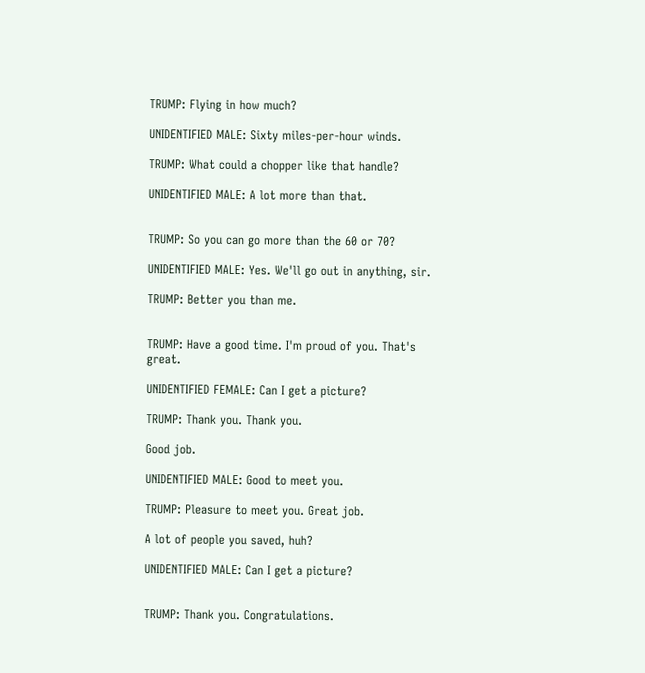TRUMP: Flying in how much?

UNIDENTIFIED MALE: Sixty miles-per-hour winds.

TRUMP: What could a chopper like that handle?

UNIDENTIFIED MALE: A lot more than that.


TRUMP: So you can go more than the 60 or 70?

UNIDENTIFIED MALE: Yes. We'll go out in anything, sir.

TRUMP: Better you than me.


TRUMP: Have a good time. I'm proud of you. That's great.

UNIDENTIFIED FEMALE: Can I get a picture?

TRUMP: Thank you. Thank you.

Good job.

UNIDENTIFIED MALE: Good to meet you.

TRUMP: Pleasure to meet you. Great job.

A lot of people you saved, huh?

UNIDENTIFIED MALE: Can I get a picture?


TRUMP: Thank you. Congratulations.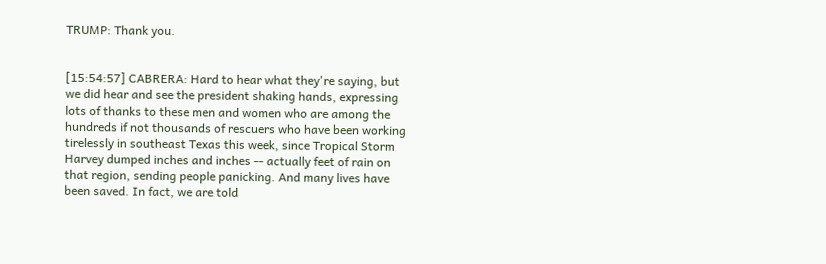TRUMP: Thank you.


[15:54:57] CABRERA: Hard to hear what they're saying, but we did hear and see the president shaking hands, expressing lots of thanks to these men and women who are among the hundreds if not thousands of rescuers who have been working tirelessly in southeast Texas this week, since Tropical Storm Harvey dumped inches and inches -- actually feet of rain on that region, sending people panicking. And many lives have been saved. In fact, we are told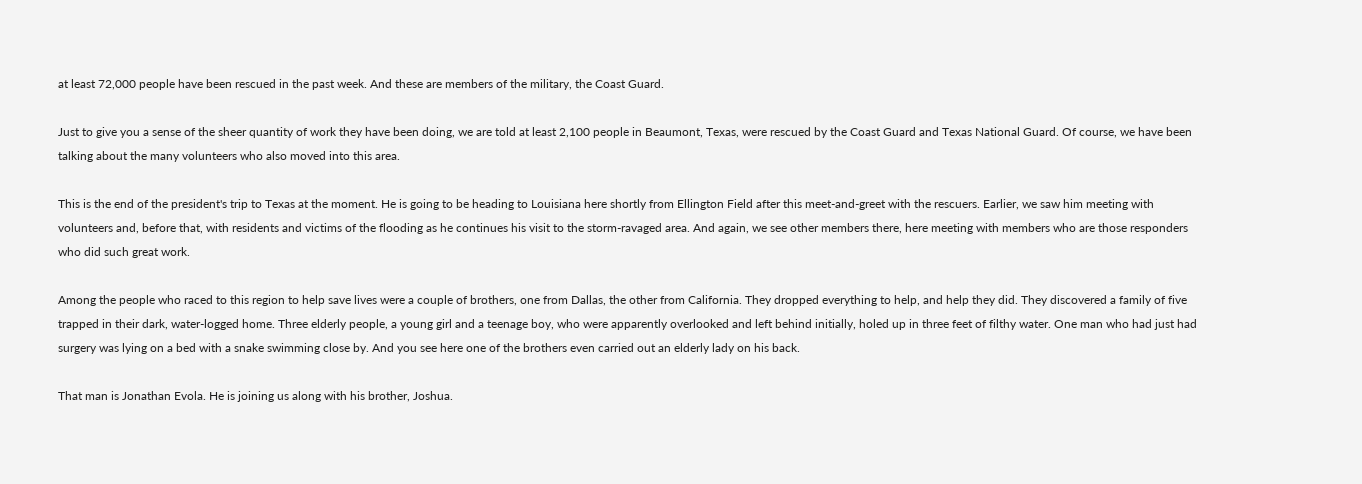at least 72,000 people have been rescued in the past week. And these are members of the military, the Coast Guard.

Just to give you a sense of the sheer quantity of work they have been doing, we are told at least 2,100 people in Beaumont, Texas, were rescued by the Coast Guard and Texas National Guard. Of course, we have been talking about the many volunteers who also moved into this area.

This is the end of the president's trip to Texas at the moment. He is going to be heading to Louisiana here shortly from Ellington Field after this meet-and-greet with the rescuers. Earlier, we saw him meeting with volunteers and, before that, with residents and victims of the flooding as he continues his visit to the storm-ravaged area. And again, we see other members there, here meeting with members who are those responders who did such great work.

Among the people who raced to this region to help save lives were a couple of brothers, one from Dallas, the other from California. They dropped everything to help, and help they did. They discovered a family of five trapped in their dark, water-logged home. Three elderly people, a young girl and a teenage boy, who were apparently overlooked and left behind initially, holed up in three feet of filthy water. One man who had just had surgery was lying on a bed with a snake swimming close by. And you see here one of the brothers even carried out an elderly lady on his back.

That man is Jonathan Evola. He is joining us along with his brother, Joshua.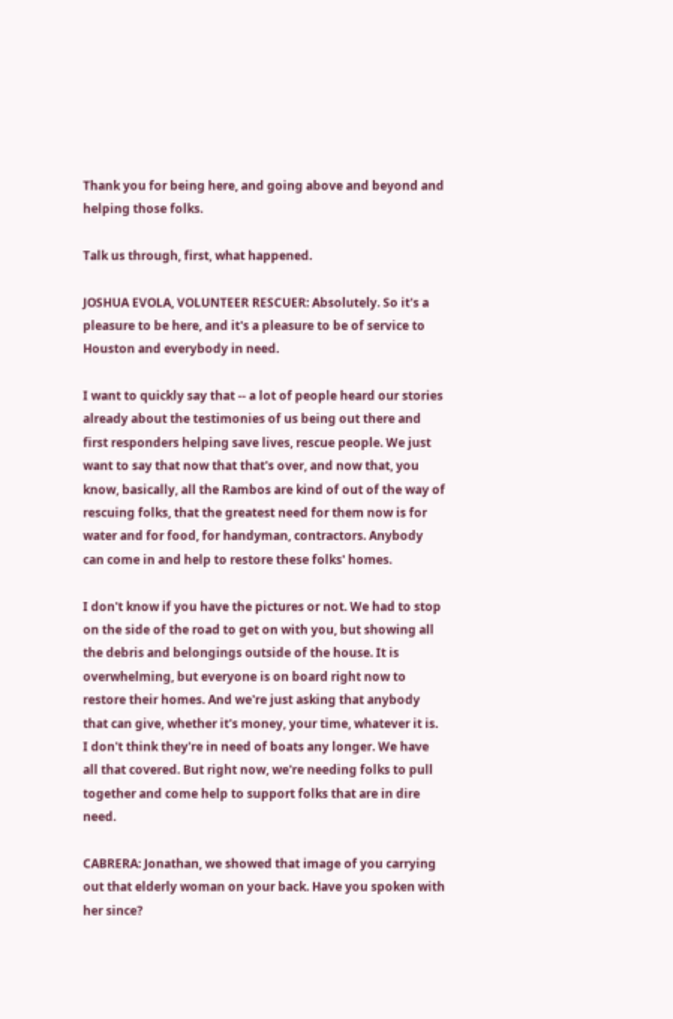Thank you for being here, and going above and beyond and helping those folks.

Talk us through, first, what happened.

JOSHUA EVOLA, VOLUNTEER RESCUER: Absolutely. So it's a pleasure to be here, and it's a pleasure to be of service to Houston and everybody in need.

I want to quickly say that -- a lot of people heard our stories already about the testimonies of us being out there and first responders helping save lives, rescue people. We just want to say that now that that's over, and now that, you know, basically, all the Rambos are kind of out of the way of rescuing folks, that the greatest need for them now is for water and for food, for handyman, contractors. Anybody can come in and help to restore these folks' homes.

I don't know if you have the pictures or not. We had to stop on the side of the road to get on with you, but showing all the debris and belongings outside of the house. It is overwhelming, but everyone is on board right now to restore their homes. And we're just asking that anybody that can give, whether it's money, your time, whatever it is. I don't think they're in need of boats any longer. We have all that covered. But right now, we're needing folks to pull together and come help to support folks that are in dire need.

CABRERA: Jonathan, we showed that image of you carrying out that elderly woman on your back. Have you spoken with her since?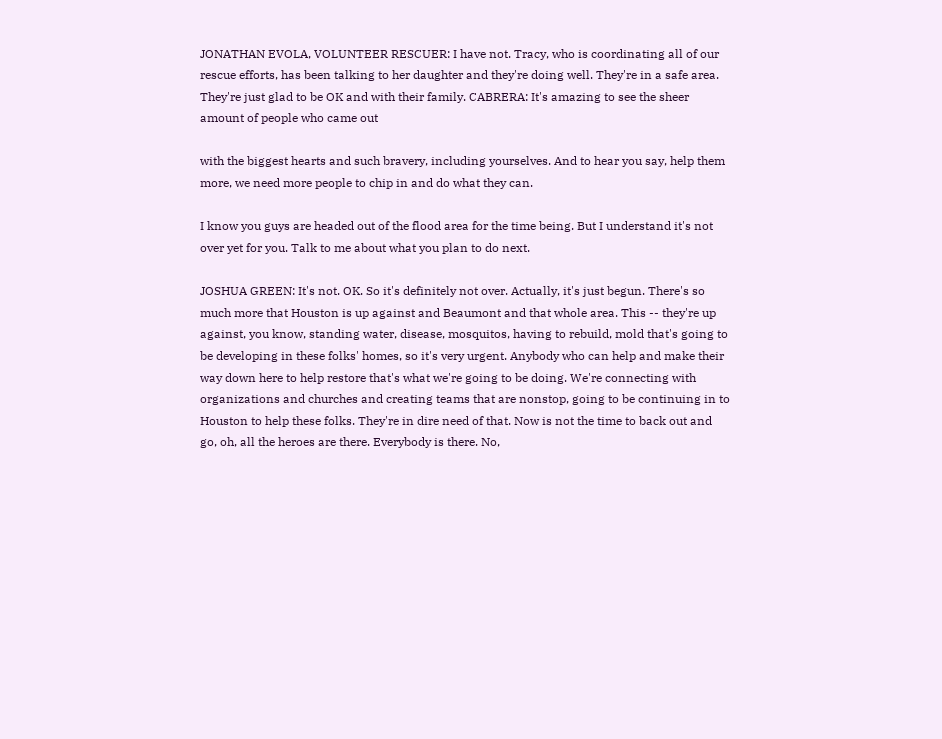JONATHAN EVOLA, VOLUNTEER RESCUER: I have not. Tracy, who is coordinating all of our rescue efforts, has been talking to her daughter and they're doing well. They're in a safe area. They're just glad to be OK and with their family. CABRERA: It's amazing to see the sheer amount of people who came out

with the biggest hearts and such bravery, including yourselves. And to hear you say, help them more, we need more people to chip in and do what they can.

I know you guys are headed out of the flood area for the time being. But I understand it's not over yet for you. Talk to me about what you plan to do next.

JOSHUA GREEN: It's not. OK. So it's definitely not over. Actually, it's just begun. There's so much more that Houston is up against and Beaumont and that whole area. This -- they're up against, you know, standing water, disease, mosquitos, having to rebuild, mold that's going to be developing in these folks' homes, so it's very urgent. Anybody who can help and make their way down here to help restore that's what we're going to be doing. We're connecting with organizations and churches and creating teams that are nonstop, going to be continuing in to Houston to help these folks. They're in dire need of that. Now is not the time to back out and go, oh, all the heroes are there. Everybody is there. No,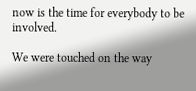now is the time for everybody to be involved.

We were touched on the way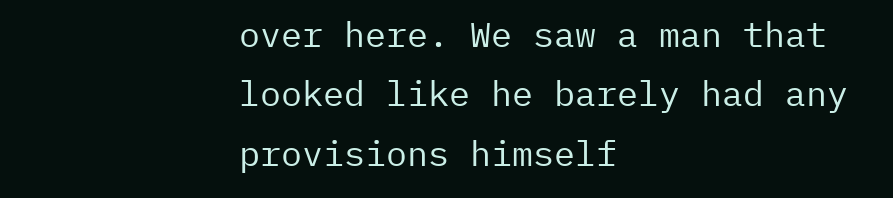over here. We saw a man that looked like he barely had any provisions himself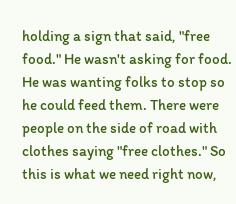holding a sign that said, "free food." He wasn't asking for food. He was wanting folks to stop so he could feed them. There were people on the side of road with clothes saying "free clothes." So this is what we need right now,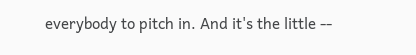everybody to pitch in. And it's the little --